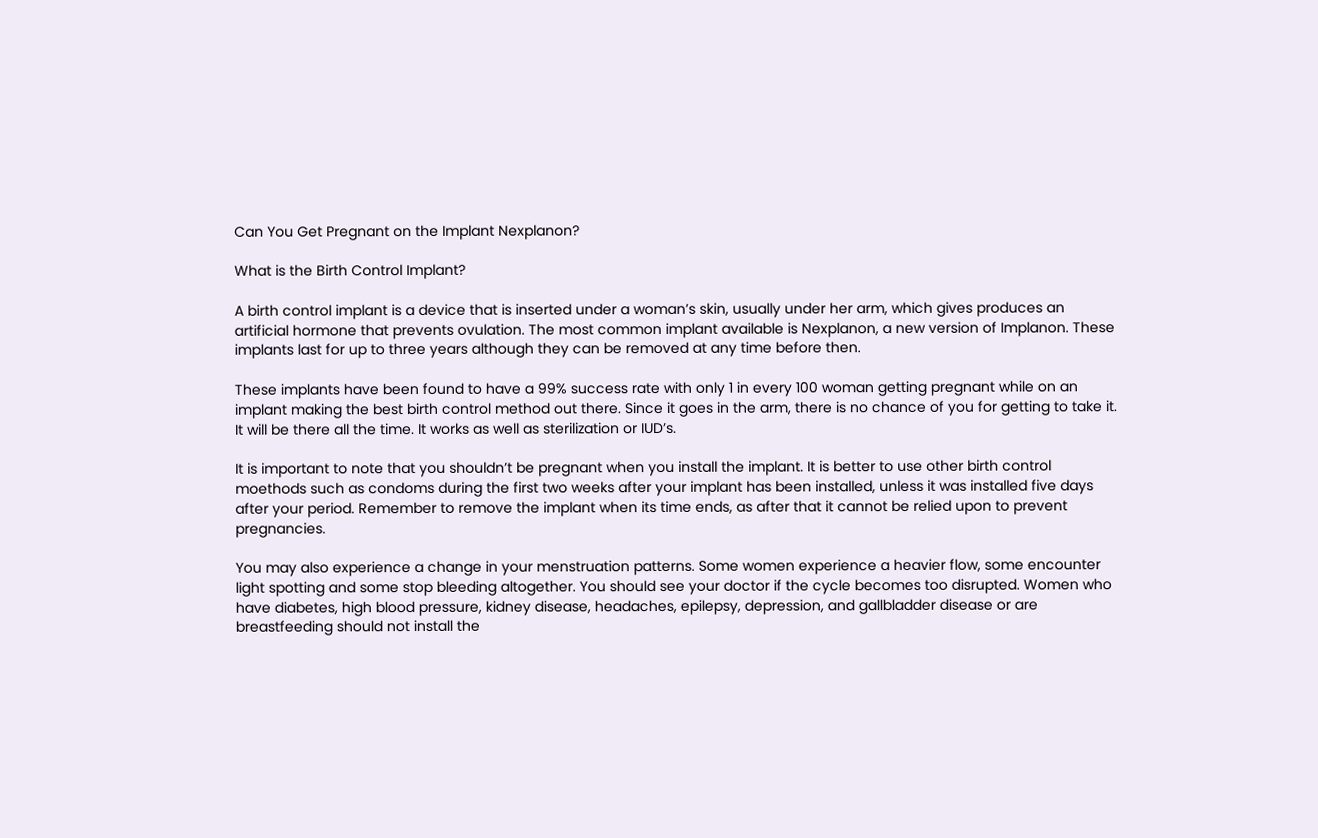Can You Get Pregnant on the Implant Nexplanon?

What is the Birth Control Implant?

A birth control implant is a device that is inserted under a woman’s skin, usually under her arm, which gives produces an artificial hormone that prevents ovulation. The most common implant available is Nexplanon, a new version of Implanon. These implants last for up to three years although they can be removed at any time before then.

These implants have been found to have a 99% success rate with only 1 in every 100 woman getting pregnant while on an implant making the best birth control method out there. Since it goes in the arm, there is no chance of you for getting to take it. It will be there all the time. It works as well as sterilization or IUD’s.

It is important to note that you shouldn’t be pregnant when you install the implant. It is better to use other birth control moethods such as condoms during the first two weeks after your implant has been installed, unless it was installed five days after your period. Remember to remove the implant when its time ends, as after that it cannot be relied upon to prevent pregnancies.

You may also experience a change in your menstruation patterns. Some women experience a heavier flow, some encounter light spotting and some stop bleeding altogether. You should see your doctor if the cycle becomes too disrupted. Women who have diabetes, high blood pressure, kidney disease, headaches, epilepsy, depression, and gallbladder disease or are breastfeeding should not install the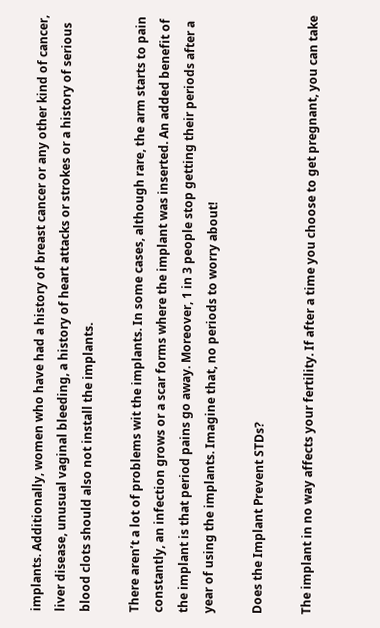implants. Additionally, women who have had a history of breast cancer or any other kind of cancer, liver disease, unusual vaginal bleeding, a history of heart attacks or strokes or a history of serious blood clots should also not install the implants.

There aren’t a lot of problems wit the implants. In some cases, although rare, the arm starts to pain constantly, an infection grows or a scar forms where the implant was inserted. An added benefit of the implant is that period pains go away. Moreover, 1 in 3 people stop getting their periods after a year of using the implants. Imagine that, no periods to worry about!

Does the Implant Prevent STDs?

The implant in no way affects your fertility. If after a time you choose to get pregnant, you can take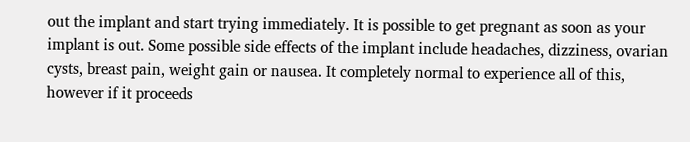out the implant and start trying immediately. It is possible to get pregnant as soon as your implant is out. Some possible side effects of the implant include headaches, dizziness, ovarian cysts, breast pain, weight gain or nausea. It completely normal to experience all of this, however if it proceeds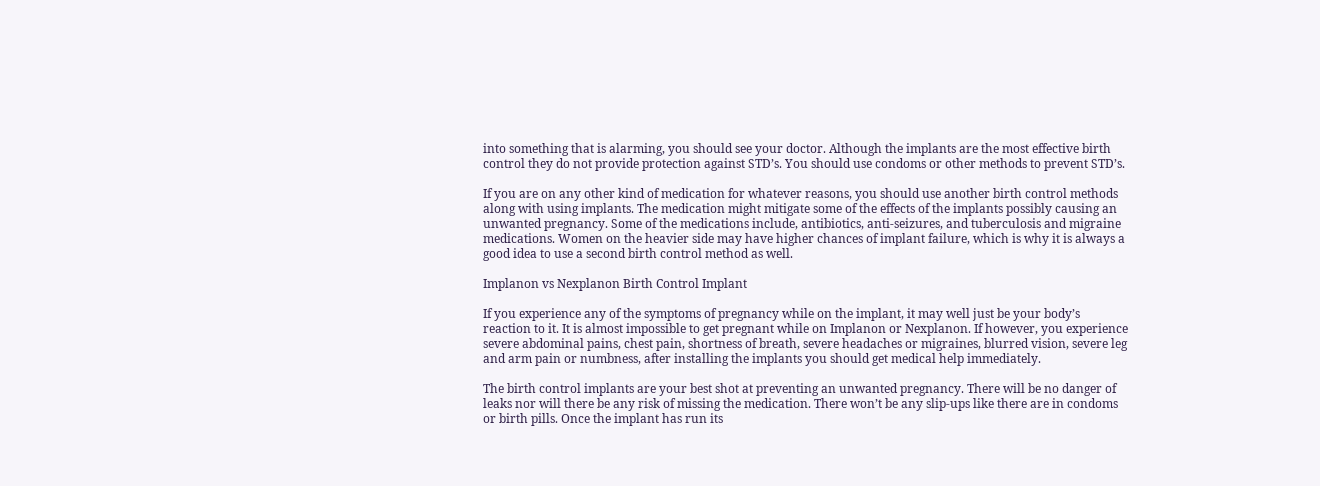into something that is alarming, you should see your doctor. Although the implants are the most effective birth control they do not provide protection against STD’s. You should use condoms or other methods to prevent STD’s.

If you are on any other kind of medication for whatever reasons, you should use another birth control methods along with using implants. The medication might mitigate some of the effects of the implants possibly causing an unwanted pregnancy. Some of the medications include, antibiotics, anti-seizures, and tuberculosis and migraine medications. Women on the heavier side may have higher chances of implant failure, which is why it is always a good idea to use a second birth control method as well.

Implanon vs Nexplanon Birth Control Implant

If you experience any of the symptoms of pregnancy while on the implant, it may well just be your body’s reaction to it. It is almost impossible to get pregnant while on Implanon or Nexplanon. If however, you experience severe abdominal pains, chest pain, shortness of breath, severe headaches or migraines, blurred vision, severe leg and arm pain or numbness, after installing the implants you should get medical help immediately.

The birth control implants are your best shot at preventing an unwanted pregnancy. There will be no danger of leaks nor will there be any risk of missing the medication. There won’t be any slip-ups like there are in condoms or birth pills. Once the implant has run its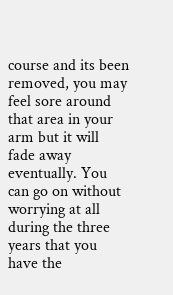course and its been removed, you may feel sore around that area in your arm but it will fade away eventually. You can go on without worrying at all during the three years that you have the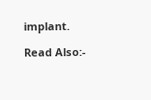implant.

Read Also:-